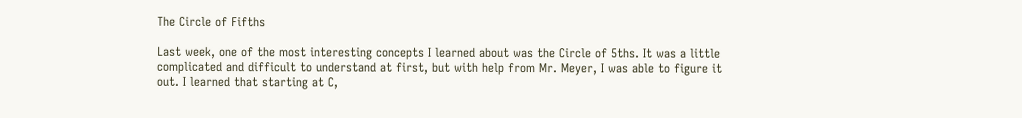The Circle of Fifths

Last week, one of the most interesting concepts I learned about was the Circle of 5ths. It was a little complicated and difficult to understand at first, but with help from Mr. Meyer, I was able to figure it out. I learned that starting at C,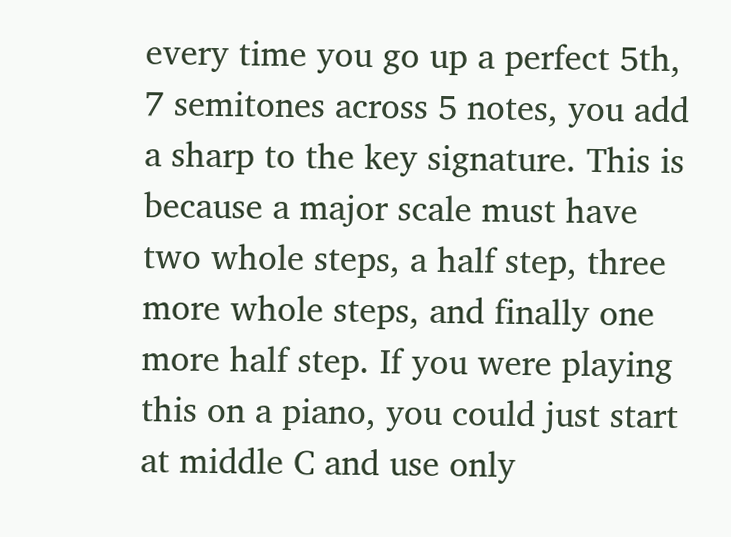every time you go up a perfect 5th, 7 semitones across 5 notes, you add a sharp to the key signature. This is because a major scale must have two whole steps, a half step, three more whole steps, and finally one more half step. If you were playing this on a piano, you could just start at middle C and use only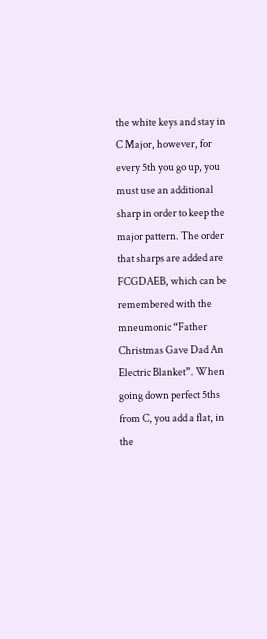the white keys and stay in C Major, however, for every 5th you go up, you must use an additional sharp in order to keep the major pattern. The order that sharps are added are FCGDAEB, which can be remembered with the mneumonic “Father Christmas Gave Dad An Electric Blanket”. When going down perfect 5ths from C, you add a flat, in the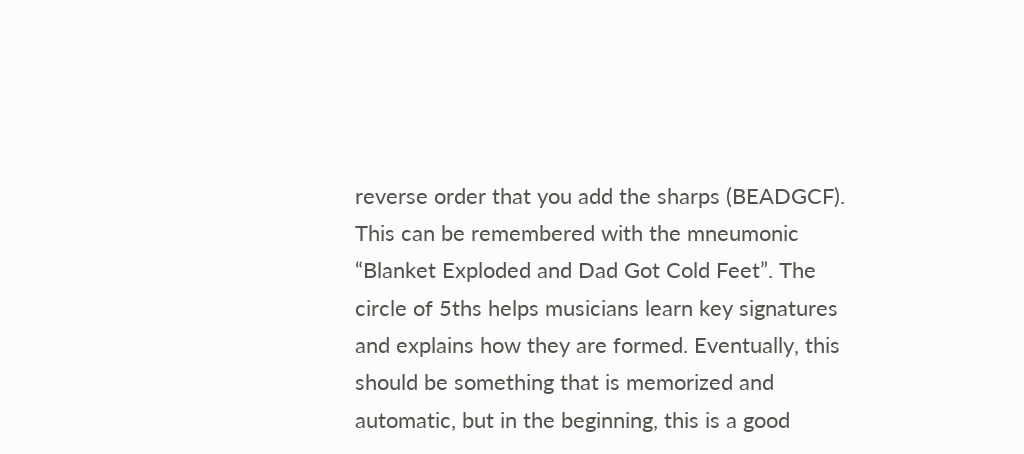reverse order that you add the sharps (BEADGCF). This can be remembered with the mneumonic “Blanket Exploded and Dad Got Cold Feet”. The circle of 5ths helps musicians learn key signatures and explains how they are formed. Eventually, this should be something that is memorized and automatic, but in the beginning, this is a good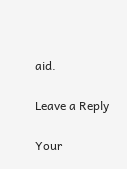aid.

Leave a Reply

Your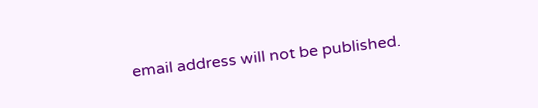email address will not be published.